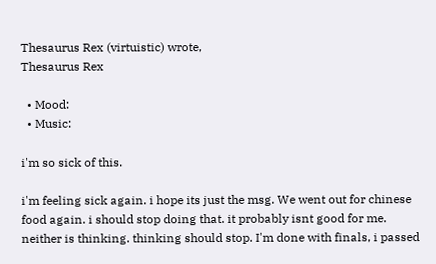Thesaurus Rex (virtuistic) wrote,
Thesaurus Rex

  • Mood:
  • Music:

i'm so sick of this.

i'm feeling sick again. i hope its just the msg. We went out for chinese food again. i should stop doing that. it probably isnt good for me. neither is thinking. thinking should stop. I'm done with finals, i passed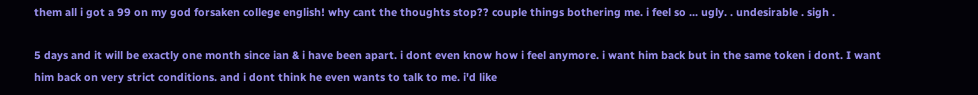them all i got a 99 on my god forsaken college english! why cant the thoughts stop?? couple things bothering me. i feel so ... ugly. . undesirable . sigh .

5 days and it will be exactly one month since ian & i have been apart. i dont even know how i feel anymore. i want him back but in the same token i dont. I want him back on very strict conditions. and i dont think he even wants to talk to me. i'd like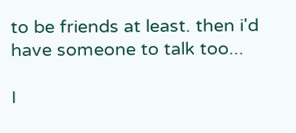to be friends at least. then i'd have someone to talk too...

I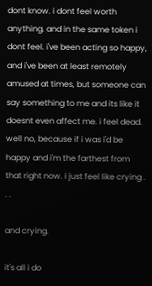dont know. i dont feel worth anything. and in the same token i dont feel. i've been acting so happy, and i've been at least remotely amused at times, but someone can say something to me and its like it doesnt even affect me. i feel dead. well no, because if i was i'd be happy and i'm the farthest from that right now. i just feel like crying . . .

and crying.

it's all i do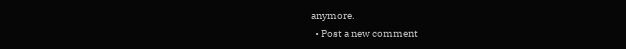anymore.
  • Post a new comment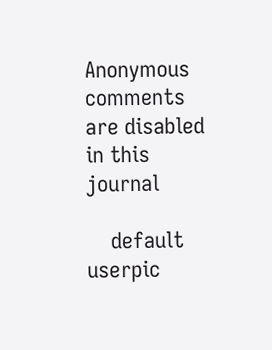Anonymous comments are disabled in this journal

    default userpic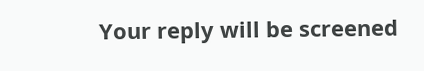Your reply will be screened